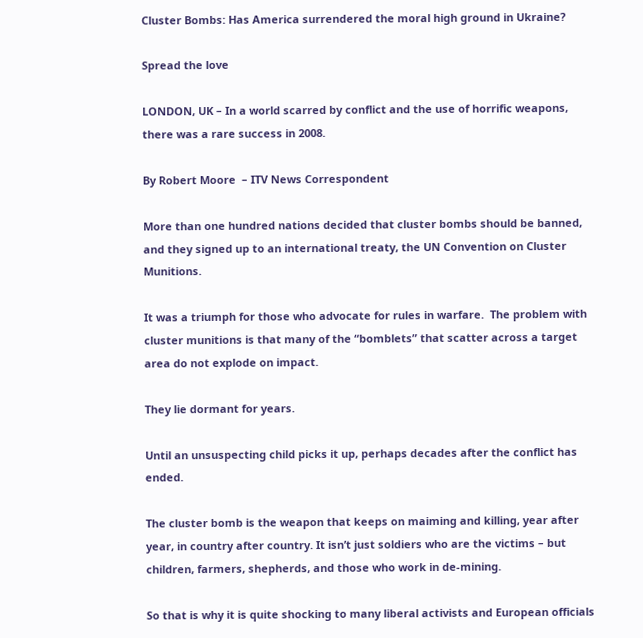Cluster Bombs: Has America surrendered the moral high ground in Ukraine?

Spread the love

LONDON, UK – In a world scarred by conflict and the use of horrific weapons, there was a rare success in 2008.

By Robert Moore  – ITV News Correspondent

More than one hundred nations decided that cluster bombs should be banned, and they signed up to an international treaty, the UN Convention on Cluster Munitions.

It was a triumph for those who advocate for rules in warfare.  The problem with cluster munitions is that many of the “bomblets” that scatter across a target area do not explode on impact.

They lie dormant for years.

Until an unsuspecting child picks it up, perhaps decades after the conflict has ended.

The cluster bomb is the weapon that keeps on maiming and killing, year after year, in country after country. It isn’t just soldiers who are the victims – but children, farmers, shepherds, and those who work in de-mining.

So that is why it is quite shocking to many liberal activists and European officials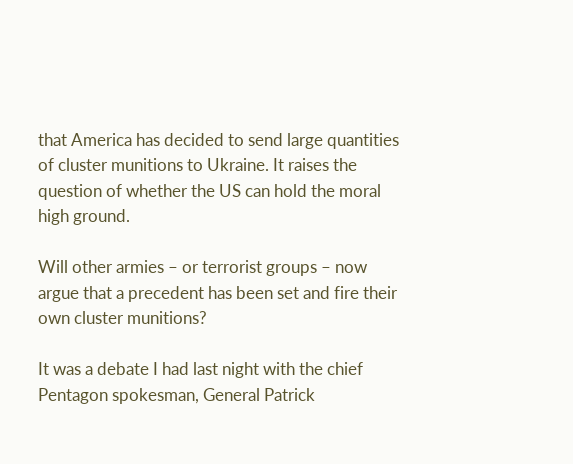that America has decided to send large quantities of cluster munitions to Ukraine. It raises the question of whether the US can hold the moral high ground.

Will other armies – or terrorist groups – now argue that a precedent has been set and fire their own cluster munitions?

It was a debate I had last night with the chief Pentagon spokesman, General Patrick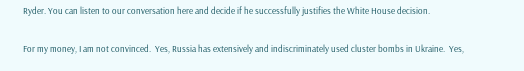Ryder. You can listen to our conversation here and decide if he successfully justifies the White House decision.

For my money, I am not convinced.  Yes, Russia has extensively and indiscriminately used cluster bombs in Ukraine.  Yes,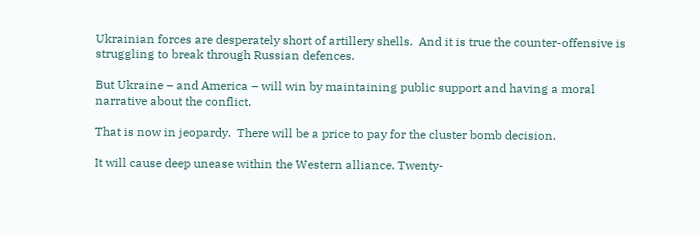Ukrainian forces are desperately short of artillery shells.  And it is true the counter-offensive is struggling to break through Russian defences.

But Ukraine – and America – will win by maintaining public support and having a moral narrative about the conflict.

That is now in jeopardy.  There will be a price to pay for the cluster bomb decision.

It will cause deep unease within the Western alliance. Twenty-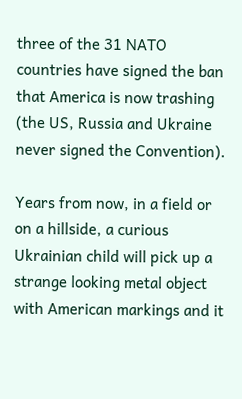three of the 31 NATO countries have signed the ban that America is now trashing (the US, Russia and Ukraine never signed the Convention).

Years from now, in a field or on a hillside, a curious Ukrainian child will pick up a strange looking metal object with American markings and it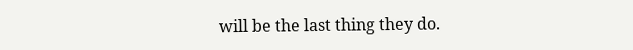will be the last thing they do.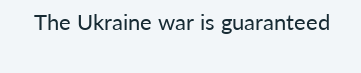The Ukraine war is guaranteed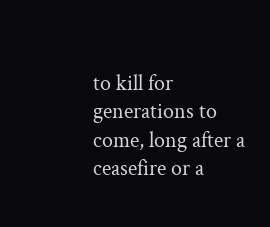to kill for generations to come, long after a ceasefire or a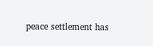peace settlement has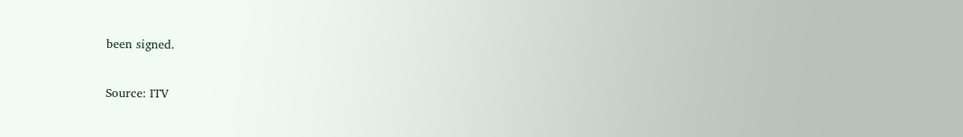been signed.

Source: ITV